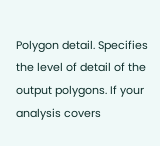Polygon detail. Specifies the level of detail of the output polygons. If your analysis covers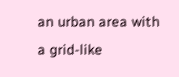an urban area with a grid-like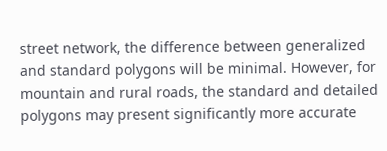street network, the difference between generalized and standard polygons will be minimal. However, for mountain and rural roads, the standard and detailed polygons may present significantly more accurate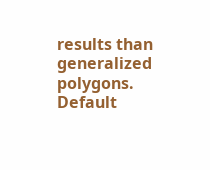results than generalized polygons. Default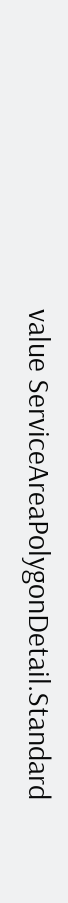value ServiceAreaPolygonDetail.Standard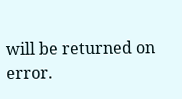will be returned on error.